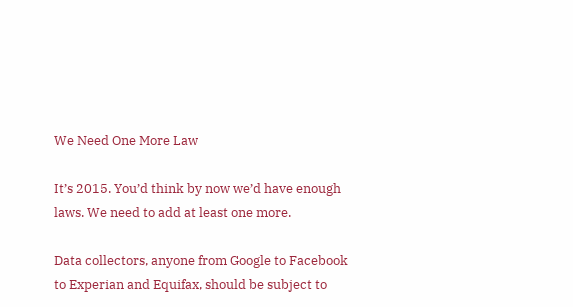We Need One More Law

It’s 2015. You’d think by now we’d have enough laws. We need to add at least one more.

Data collectors, anyone from Google to Facebook to Experian and Equifax, should be subject to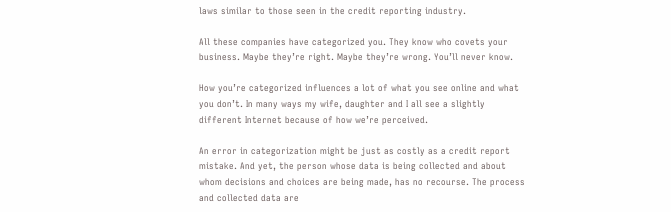laws similar to those seen in the credit reporting industry.

All these companies have categorized you. They know who covets your business. Maybe they’re right. Maybe they’re wrong. You’ll never know.

How you’re categorized influences a lot of what you see online and what you don’t. In many ways my wife, daughter and I all see a slightly different Internet because of how we’re perceived.

An error in categorization might be just as costly as a credit report mistake. And yet, the person whose data is being collected and about whom decisions and choices are being made, has no recourse. The process and collected data are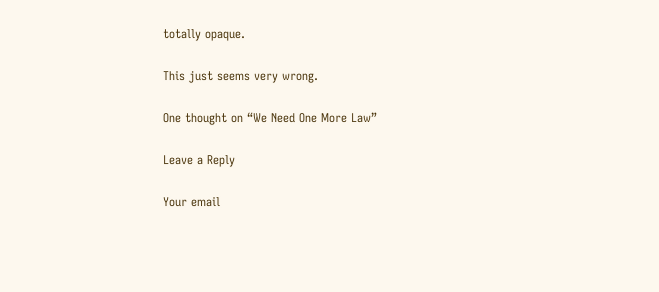totally opaque.

This just seems very wrong.

One thought on “We Need One More Law”

Leave a Reply

Your email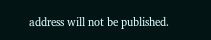address will not be published.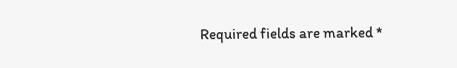Required fields are marked *